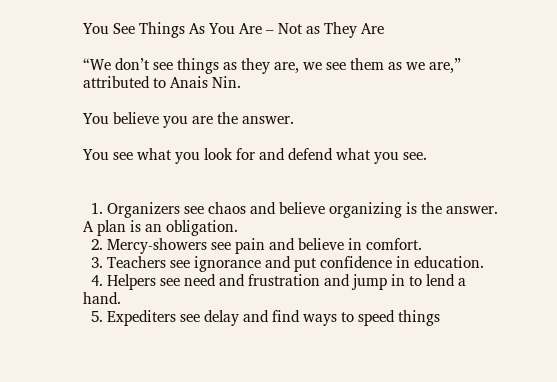You See Things As You Are – Not as They Are

“We don’t see things as they are, we see them as we are,” attributed to Anais Nin.

You believe you are the answer.

You see what you look for and defend what you see.


  1. Organizers see chaos and believe organizing is the answer. A plan is an obligation.
  2. Mercy-showers see pain and believe in comfort.
  3. Teachers see ignorance and put confidence in education.
  4. Helpers see need and frustration and jump in to lend a hand.
  5. Expediters see delay and find ways to speed things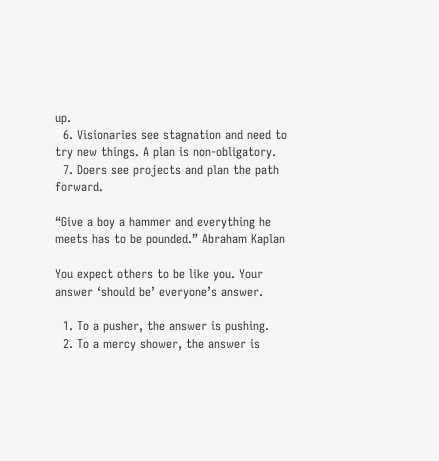up.
  6. Visionaries see stagnation and need to try new things. A plan is non-obligatory.
  7. Doers see projects and plan the path forward.

“Give a boy a hammer and everything he meets has to be pounded.” Abraham Kaplan

You expect others to be like you. Your answer ‘should be’ everyone’s answer.

  1. To a pusher, the answer is pushing.
  2. To a mercy shower, the answer is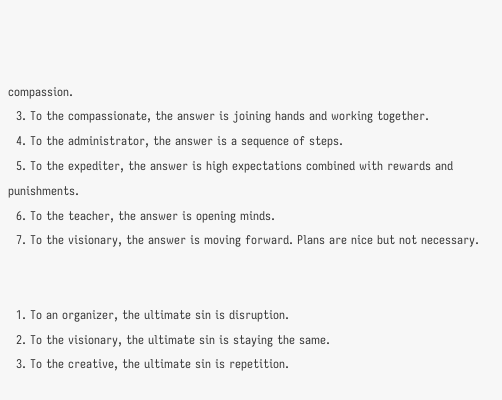compassion.
  3. To the compassionate, the answer is joining hands and working together.
  4. To the administrator, the answer is a sequence of steps.
  5. To the expediter, the answer is high expectations combined with rewards and punishments.
  6. To the teacher, the answer is opening minds.
  7. To the visionary, the answer is moving forward. Plans are nice but not necessary.


  1. To an organizer, the ultimate sin is disruption.
  2. To the visionary, the ultimate sin is staying the same.
  3. To the creative, the ultimate sin is repetition.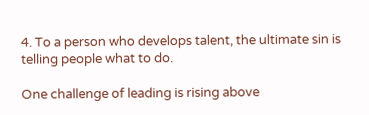4. To a person who develops talent, the ultimate sin is telling people what to do.

One challenge of leading is rising above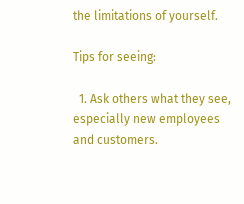the limitations of yourself.

Tips for seeing:

  1. Ask others what they see, especially new employees and customers.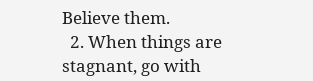Believe them.
  2. When things are stagnant, go with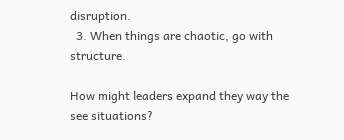disruption.
  3. When things are chaotic, go with structure.

How might leaders expand they way the see situations?